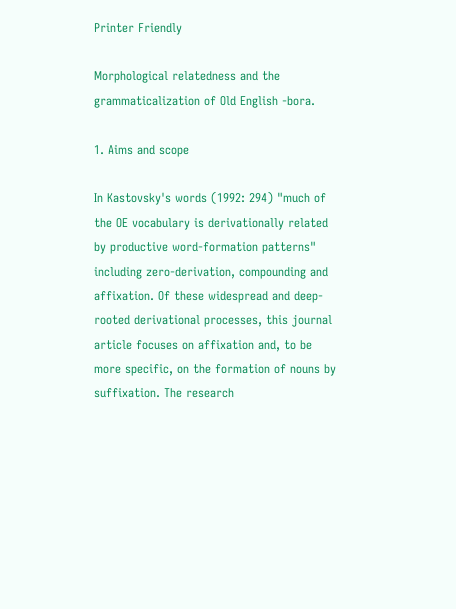Printer Friendly

Morphological relatedness and the grammaticalization of Old English -bora.

1. Aims and scope

In Kastovsky's words (1992: 294) "much of the OE vocabulary is derivationally related by productive word-formation patterns" including zero-derivation, compounding and affixation. Of these widespread and deep-rooted derivational processes, this journal article focuses on affixation and, to be more specific, on the formation of nouns by suffixation. The research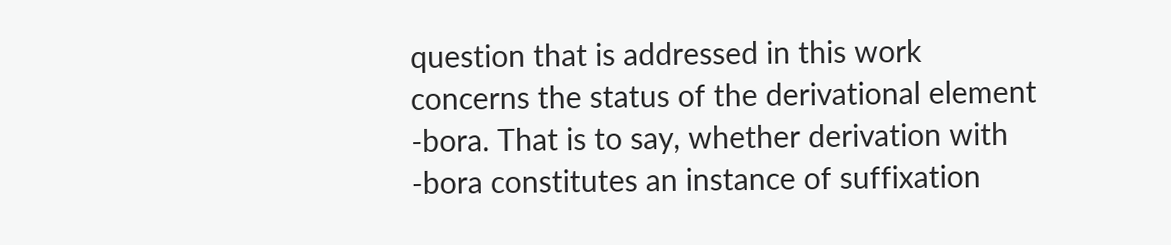question that is addressed in this work concerns the status of the derivational element -bora. That is to say, whether derivation with -bora constitutes an instance of suffixation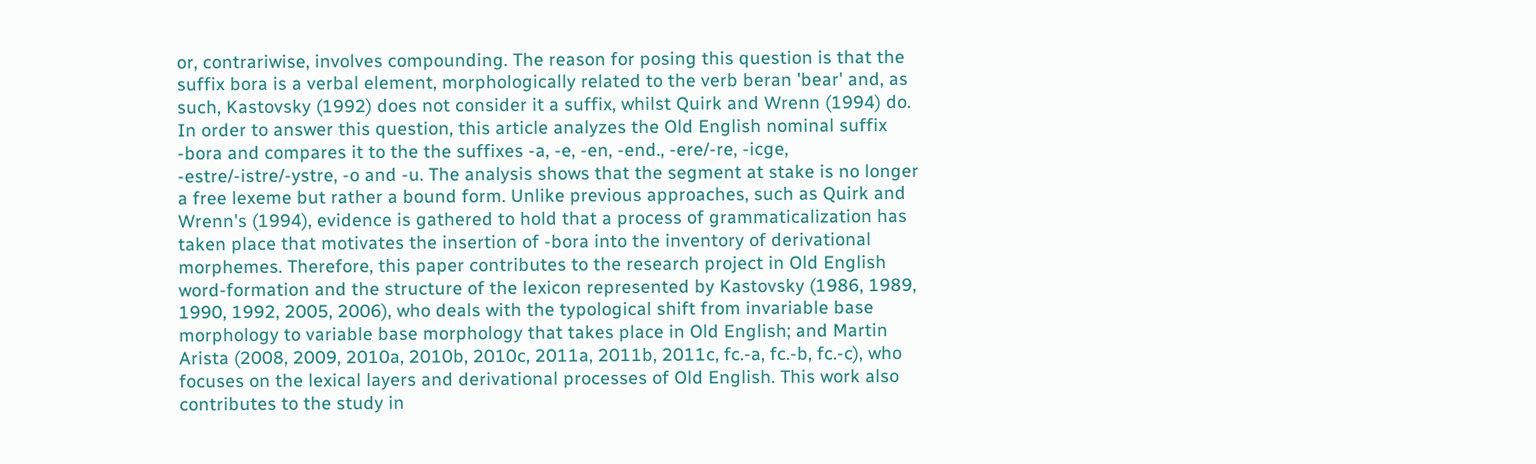or, contrariwise, involves compounding. The reason for posing this question is that the suffix bora is a verbal element, morphologically related to the verb beran 'bear' and, as such, Kastovsky (1992) does not consider it a suffix, whilst Quirk and Wrenn (1994) do. In order to answer this question, this article analyzes the Old English nominal suffix -bora and compares it to the the suffixes -a, -e, -en, -end., -ere/-re, -icge, -estre/-istre/-ystre, -o and -u. The analysis shows that the segment at stake is no longer a free lexeme but rather a bound form. Unlike previous approaches, such as Quirk and Wrenn's (1994), evidence is gathered to hold that a process of grammaticalization has taken place that motivates the insertion of -bora into the inventory of derivational morphemes. Therefore, this paper contributes to the research project in Old English word-formation and the structure of the lexicon represented by Kastovsky (1986, 1989, 1990, 1992, 2005, 2006), who deals with the typological shift from invariable base morphology to variable base morphology that takes place in Old English; and Martin Arista (2008, 2009, 2010a, 2010b, 2010c, 2011a, 2011b, 2011c, fc.-a, fc.-b, fc.-c), who focuses on the lexical layers and derivational processes of Old English. This work also contributes to the study in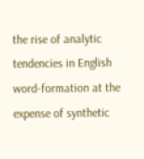the rise of analytic tendencies in English word-formation at the expense of synthetic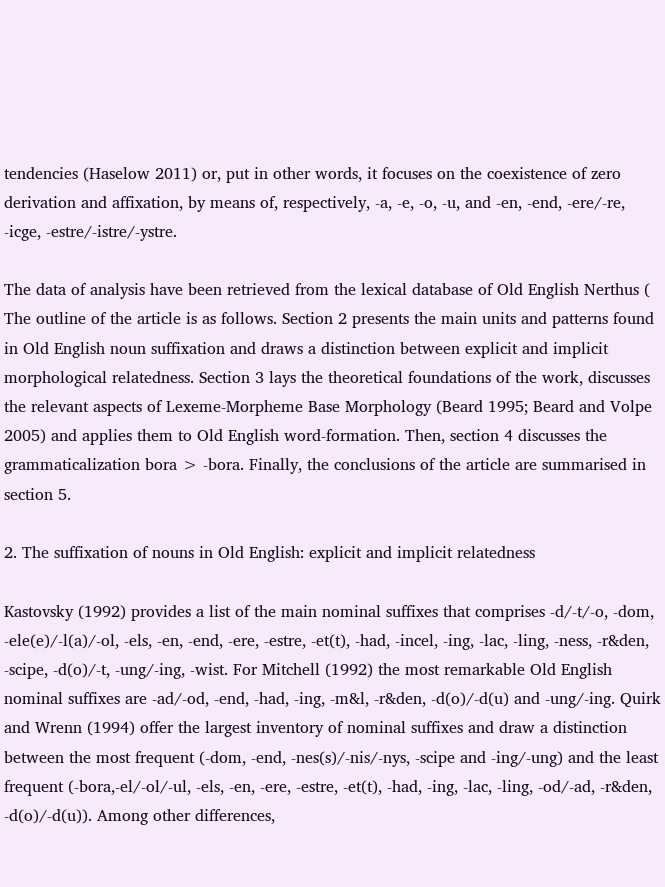tendencies (Haselow 2011) or, put in other words, it focuses on the coexistence of zero derivation and affixation, by means of, respectively, -a, -e, -o, -u, and -en, -end, -ere/-re, -icge, -estre/-istre/-ystre.

The data of analysis have been retrieved from the lexical database of Old English Nerthus ( The outline of the article is as follows. Section 2 presents the main units and patterns found in Old English noun suffixation and draws a distinction between explicit and implicit morphological relatedness. Section 3 lays the theoretical foundations of the work, discusses the relevant aspects of Lexeme-Morpheme Base Morphology (Beard 1995; Beard and Volpe 2005) and applies them to Old English word-formation. Then, section 4 discusses the grammaticalization bora > -bora. Finally, the conclusions of the article are summarised in section 5.

2. The suffixation of nouns in Old English: explicit and implicit relatedness

Kastovsky (1992) provides a list of the main nominal suffixes that comprises -d/-t/-o, -dom, -ele(e)/-l(a)/-ol, -els, -en, -end, -ere, -estre, -et(t), -had, -incel, -ing, -lac, -ling, -ness, -r&den, -scipe, -d(o)/-t, -ung/-ing, -wist. For Mitchell (1992) the most remarkable Old English nominal suffixes are -ad/-od, -end, -had, -ing, -m&l, -r&den, -d(o)/-d(u) and -ung/-ing. Quirk and Wrenn (1994) offer the largest inventory of nominal suffixes and draw a distinction between the most frequent (-dom, -end, -nes(s)/-nis/-nys, -scipe and -ing/-ung) and the least frequent (-bora,-el/-ol/-ul, -els, -en, -ere, -estre, -et(t), -had, -ing, -lac, -ling, -od/-ad, -r&den, -d(o)/-d(u)). Among other differences,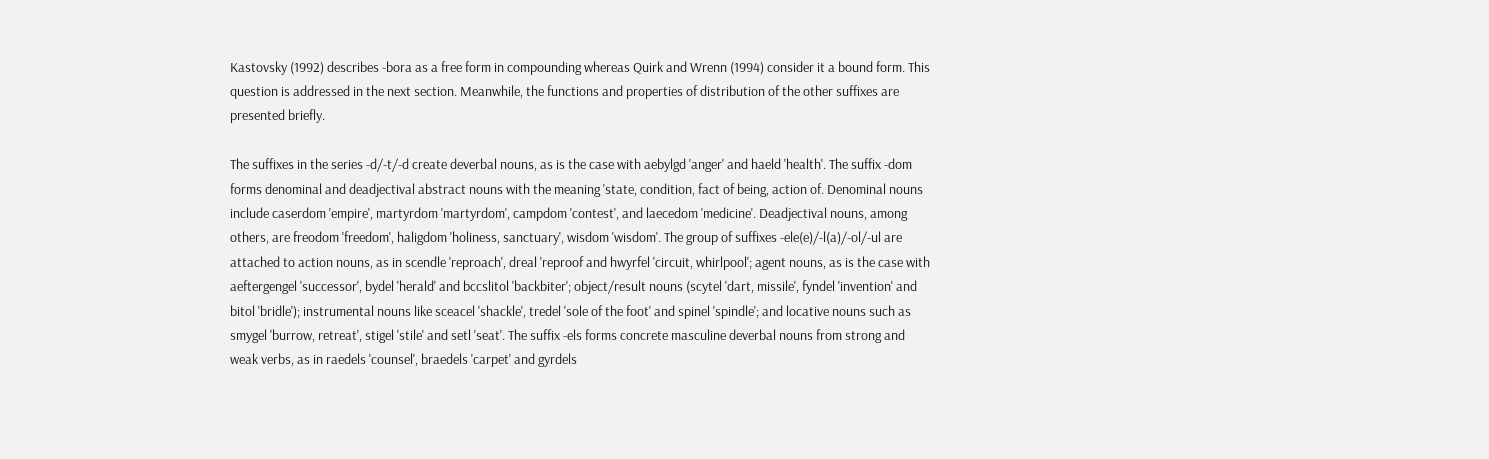Kastovsky (1992) describes -bora as a free form in compounding whereas Quirk and Wrenn (1994) consider it a bound form. This question is addressed in the next section. Meanwhile, the functions and properties of distribution of the other suffixes are presented briefly.

The suffixes in the series -d/-t/-d create deverbal nouns, as is the case with aebylgd 'anger' and haeld 'health'. The suffix -dom forms denominal and deadjectival abstract nouns with the meaning 'state, condition, fact of being, action of. Denominal nouns include caserdom 'empire', martyrdom 'martyrdom', campdom 'contest', and laecedom 'medicine'. Deadjectival nouns, among others, are freodom 'freedom', haligdom 'holiness, sanctuary', wisdom 'wisdom'. The group of suffixes -ele(e)/-l(a)/-ol/-ul are attached to action nouns, as in scendle 'reproach', dreal 'reproof and hwyrfel 'circuit, whirlpool'; agent nouns, as is the case with aeftergengel 'successor', bydel 'herald' and bccslitol 'backbiter'; object/result nouns (scytel 'dart, missile', fyndel 'invention' and bitol 'bridle'); instrumental nouns like sceacel 'shackle', tredel 'sole of the foot' and spinel 'spindle'; and locative nouns such as smygel 'burrow, retreat', stigel 'stile' and setl 'seat'. The suffix -els forms concrete masculine deverbal nouns from strong and weak verbs, as in raedels 'counsel', braedels 'carpet' and gyrdels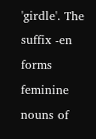'girdle'. The suffix -en forms feminine nouns of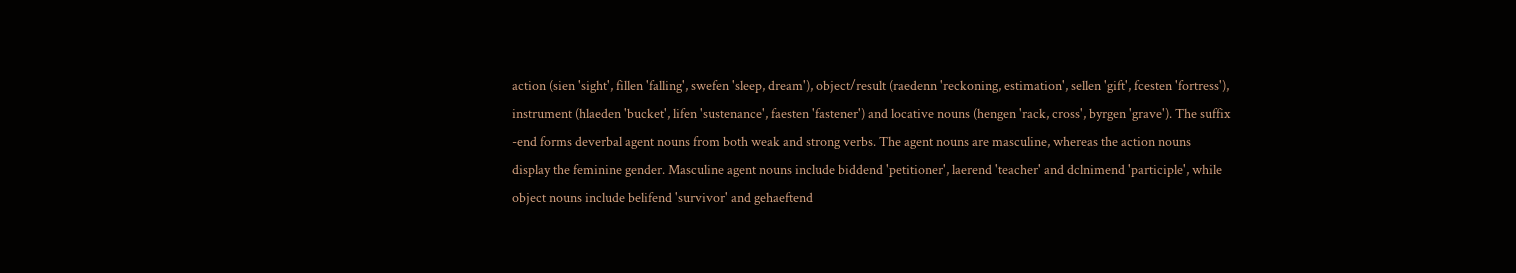action (sien 'sight', fillen 'falling', swefen 'sleep, dream'), object/result (raedenn 'reckoning, estimation', sellen 'gift', fcesten 'fortress'), instrument (hlaeden 'bucket', lifen 'sustenance', faesten 'fastener') and locative nouns (hengen 'rack, cross', byrgen 'grave'). The suffix -end forms deverbal agent nouns from both weak and strong verbs. The agent nouns are masculine, whereas the action nouns display the feminine gender. Masculine agent nouns include biddend 'petitioner', laerend 'teacher' and dclnimend 'participle', while object nouns include belifend 'survivor' and gehaeftend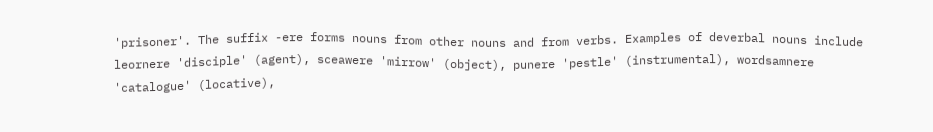'prisoner'. The suffix -ere forms nouns from other nouns and from verbs. Examples of deverbal nouns include leornere 'disciple' (agent), sceawere 'mirrow' (object), punere 'pestle' (instrumental), wordsamnere 'catalogue' (locative),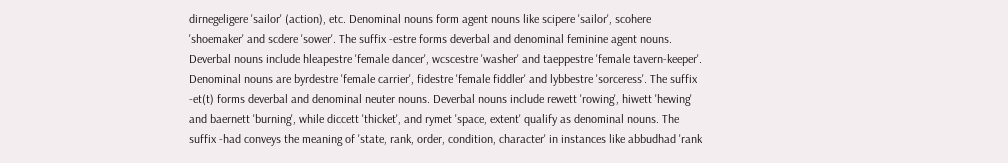dirnegeligere 'sailor' (action), etc. Denominal nouns form agent nouns like scipere 'sailor', scohere 'shoemaker' and scdere 'sower'. The suffix -estre forms deverbal and denominal feminine agent nouns. Deverbal nouns include hleapestre 'female dancer', wcscestre 'washer' and taeppestre 'female tavern-keeper'. Denominal nouns are byrdestre 'female carrier', fidestre 'female fiddler' and lybbestre 'sorceress'. The suffix -et(t) forms deverbal and denominal neuter nouns. Deverbal nouns include rewett 'rowing', hiwett 'hewing' and baernett 'burning', while diccett 'thicket', and rymet 'space, extent' qualify as denominal nouns. The suffix -had conveys the meaning of 'state, rank, order, condition, character' in instances like abbudhad 'rank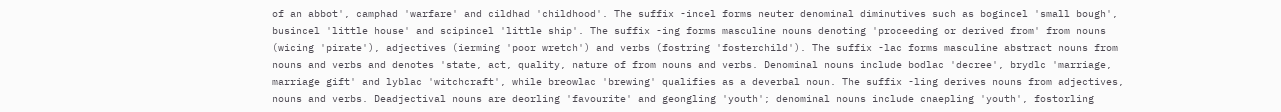of an abbot', camphad 'warfare' and cildhad 'childhood'. The suffix -incel forms neuter denominal diminutives such as bogincel 'small bough', busincel 'little house' and scipincel 'little ship'. The suffix -ing forms masculine nouns denoting 'proceeding or derived from' from nouns (wicing 'pirate'), adjectives (ierming 'poor wretch') and verbs (fostring 'fosterchild'). The suffix -lac forms masculine abstract nouns from nouns and verbs and denotes 'state, act, quality, nature of from nouns and verbs. Denominal nouns include bodlac 'decree', brydlc 'marriage, marriage gift' and lyblac 'witchcraft', while breowlac 'brewing' qualifies as a deverbal noun. The suffix -ling derives nouns from adjectives, nouns and verbs. Deadjectival nouns are deorling 'favourite' and geongling 'youth'; denominal nouns include cnaepling 'youth', fostorling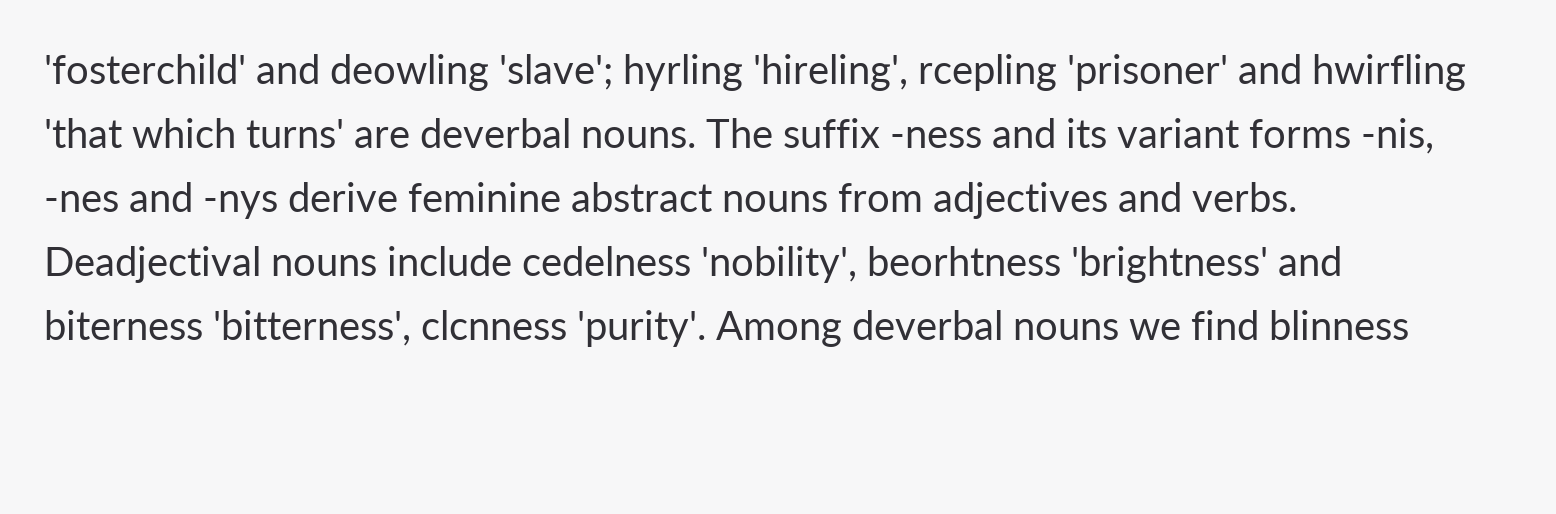'fosterchild' and deowling 'slave'; hyrling 'hireling', rcepling 'prisoner' and hwirfling 'that which turns' are deverbal nouns. The suffix -ness and its variant forms -nis, -nes and -nys derive feminine abstract nouns from adjectives and verbs. Deadjectival nouns include cedelness 'nobility', beorhtness 'brightness' and biterness 'bitterness', clcnness 'purity'. Among deverbal nouns we find blinness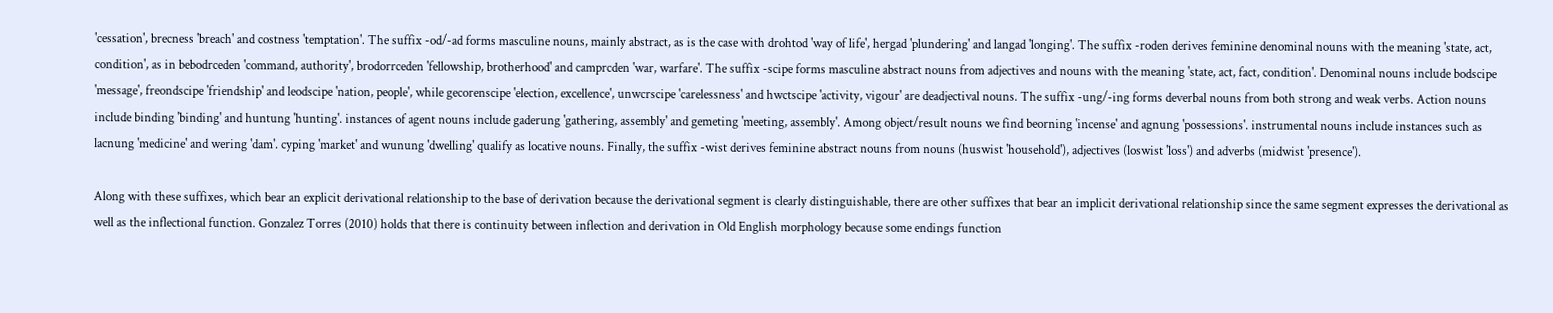'cessation', brecness 'breach' and costness 'temptation'. The suffix -od/-ad forms masculine nouns, mainly abstract, as is the case with drohtod 'way of life', hergad 'plundering' and langad 'longing'. The suffix -roden derives feminine denominal nouns with the meaning 'state, act, condition', as in bebodrceden 'command, authority', brodorrceden 'fellowship, brotherhood' and camprcden 'war, warfare'. The suffix -scipe forms masculine abstract nouns from adjectives and nouns with the meaning 'state, act, fact, condition'. Denominal nouns include bodscipe 'message', freondscipe 'friendship' and leodscipe 'nation, people', while gecorenscipe 'election, excellence', unwcrscipe 'carelessness' and hwctscipe 'activity, vigour' are deadjectival nouns. The suffix -ung/-ing forms deverbal nouns from both strong and weak verbs. Action nouns include binding 'binding' and huntung 'hunting'. instances of agent nouns include gaderung 'gathering, assembly' and gemeting 'meeting, assembly'. Among object/result nouns we find beorning 'incense' and agnung 'possessions'. instrumental nouns include instances such as lacnung 'medicine' and wering 'dam'. cyping 'market' and wunung 'dwelling' qualify as locative nouns. Finally, the suffix -wist derives feminine abstract nouns from nouns (huswist 'household'), adjectives (loswist 'loss') and adverbs (midwist 'presence').

Along with these suffixes, which bear an explicit derivational relationship to the base of derivation because the derivational segment is clearly distinguishable, there are other suffixes that bear an implicit derivational relationship since the same segment expresses the derivational as well as the inflectional function. Gonzalez Torres (2010) holds that there is continuity between inflection and derivation in Old English morphology because some endings function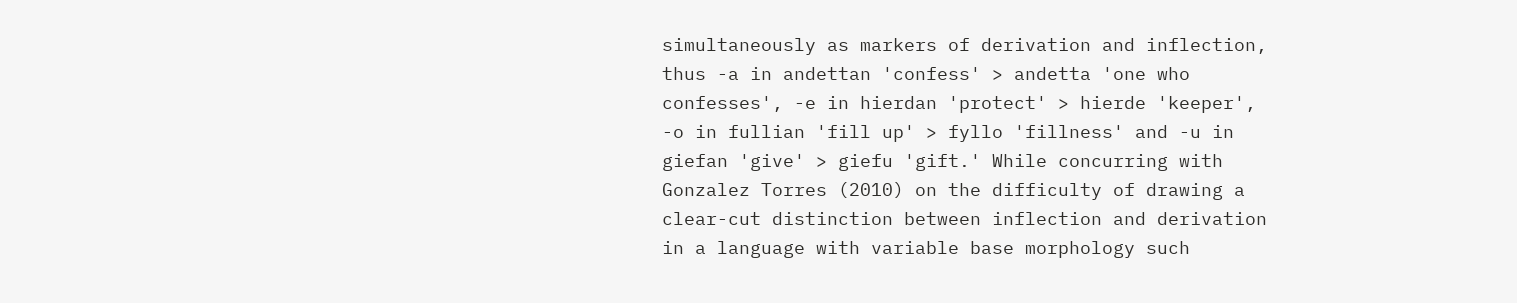simultaneously as markers of derivation and inflection, thus -a in andettan 'confess' > andetta 'one who confesses', -e in hierdan 'protect' > hierde 'keeper', -o in fullian 'fill up' > fyllo 'fillness' and -u in giefan 'give' > giefu 'gift.' While concurring with Gonzalez Torres (2010) on the difficulty of drawing a clear-cut distinction between inflection and derivation in a language with variable base morphology such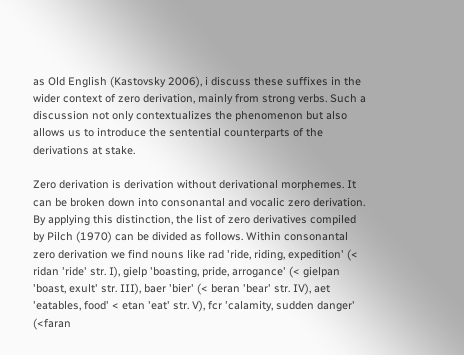as Old English (Kastovsky 2006), i discuss these suffixes in the wider context of zero derivation, mainly from strong verbs. Such a discussion not only contextualizes the phenomenon but also allows us to introduce the sentential counterparts of the derivations at stake.

Zero derivation is derivation without derivational morphemes. It can be broken down into consonantal and vocalic zero derivation. By applying this distinction, the list of zero derivatives compiled by Pilch (1970) can be divided as follows. Within consonantal zero derivation we find nouns like rad 'ride, riding, expedition' (< ridan 'ride' str. I), gielp 'boasting, pride, arrogance' (< gielpan 'boast, exult' str. III), baer 'bier' (< beran 'bear' str. IV), aet 'eatables, food' < etan 'eat' str. V), fcr 'calamity, sudden danger' (<faran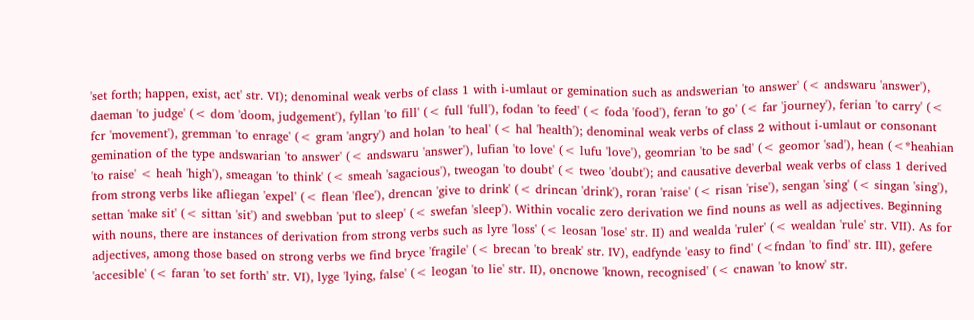'set forth; happen, exist, act' str. VI); denominal weak verbs of class 1 with i-umlaut or gemination such as andswerian 'to answer' (< andswaru 'answer'), daeman 'to judge' (< dom 'doom, judgement'), fyllan 'to fill' (< full 'full'), fodan 'to feed' (< foda 'food'), feran 'to go' (< far 'journey'), ferian 'to carry' (< fcr 'movement'), gremman 'to enrage' (< gram 'angry') and holan 'to heal' (< hal 'health'); denominal weak verbs of class 2 without i-umlaut or consonant gemination of the type andswarian 'to answer' (< andswaru 'answer'), lufian 'to love' (< lufu 'love'), geomrian 'to be sad' (< geomor 'sad'), hean (<*heahian 'to raise' < heah 'high'), smeagan 'to think' (< smeah 'sagacious'), tweogan 'to doubt' (< tweo 'doubt'); and causative deverbal weak verbs of class 1 derived from strong verbs like afliegan 'expel' (< flean 'flee'), drencan 'give to drink' (< drincan 'drink'), roran 'raise' (< risan 'rise'), sengan 'sing' (< singan 'sing'), settan 'make sit' (< sittan 'sit') and swebban 'put to sleep' (< swefan 'sleep'). Within vocalic zero derivation we find nouns as well as adjectives. Beginning with nouns, there are instances of derivation from strong verbs such as lyre 'loss' (< leosan 'lose' str. II) and wealda 'ruler' (< wealdan 'rule' str. VII). As for adjectives, among those based on strong verbs we find bryce 'fragile' (< brecan 'to break' str. IV), eadfynde 'easy to find' (<fndan 'to find' str. III), gefere 'accesible' (< faran 'to set forth' str. VI), lyge 'lying, false' (< leogan 'to lie' str. II), oncnowe 'known, recognised' (< cnawan 'to know' str.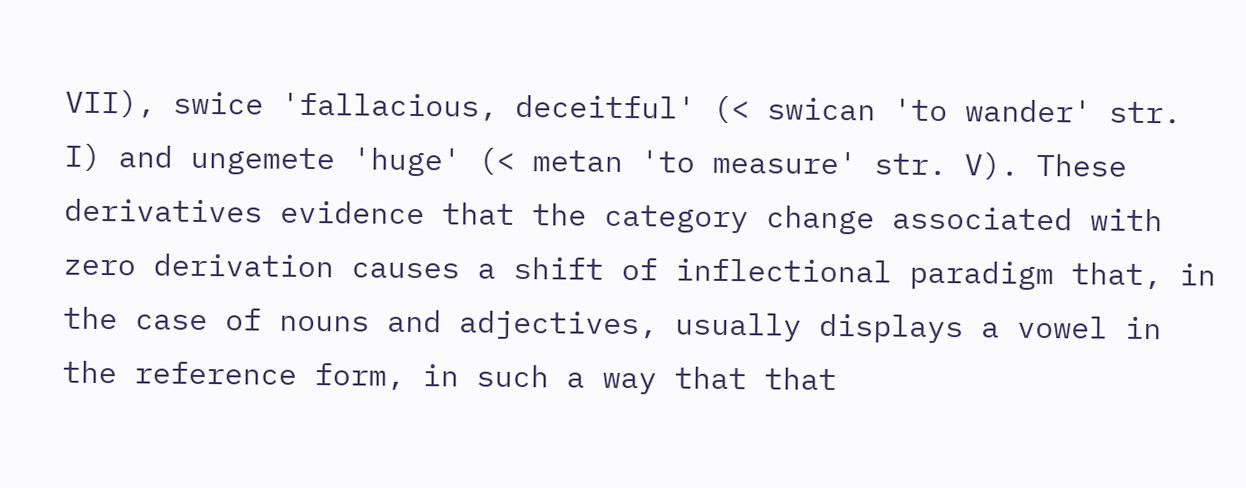VII), swice 'fallacious, deceitful' (< swican 'to wander' str. I) and ungemete 'huge' (< metan 'to measure' str. V). These derivatives evidence that the category change associated with zero derivation causes a shift of inflectional paradigm that, in the case of nouns and adjectives, usually displays a vowel in the reference form, in such a way that that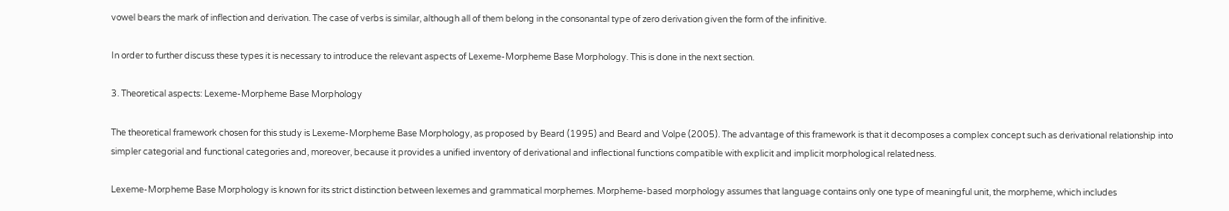vowel bears the mark of inflection and derivation. The case of verbs is similar, although all of them belong in the consonantal type of zero derivation given the form of the infinitive.

In order to further discuss these types it is necessary to introduce the relevant aspects of Lexeme-Morpheme Base Morphology. This is done in the next section.

3. Theoretical aspects: Lexeme-Morpheme Base Morphology

The theoretical framework chosen for this study is Lexeme-Morpheme Base Morphology, as proposed by Beard (1995) and Beard and Volpe (2005). The advantage of this framework is that it decomposes a complex concept such as derivational relationship into simpler categorial and functional categories and, moreover, because it provides a unified inventory of derivational and inflectional functions compatible with explicit and implicit morphological relatedness.

Lexeme-Morpheme Base Morphology is known for its strict distinction between lexemes and grammatical morphemes. Morpheme-based morphology assumes that language contains only one type of meaningful unit, the morpheme, which includes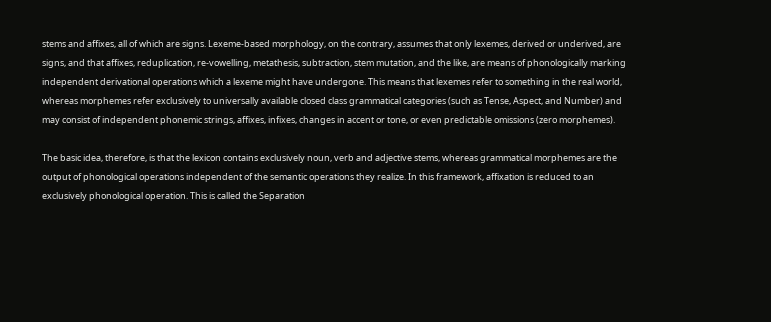stems and affixes, all of which are signs. Lexeme-based morphology, on the contrary, assumes that only lexemes, derived or underived, are signs, and that affixes, reduplication, re-vowelling, metathesis, subtraction, stem mutation, and the like, are means of phonologically marking independent derivational operations which a lexeme might have undergone. This means that lexemes refer to something in the real world, whereas morphemes refer exclusively to universally available closed class grammatical categories (such as Tense, Aspect, and Number) and may consist of independent phonemic strings, affixes, infixes, changes in accent or tone, or even predictable omissions (zero morphemes).

The basic idea, therefore, is that the lexicon contains exclusively noun, verb and adjective stems, whereas grammatical morphemes are the output of phonological operations independent of the semantic operations they realize. In this framework, affixation is reduced to an exclusively phonological operation. This is called the Separation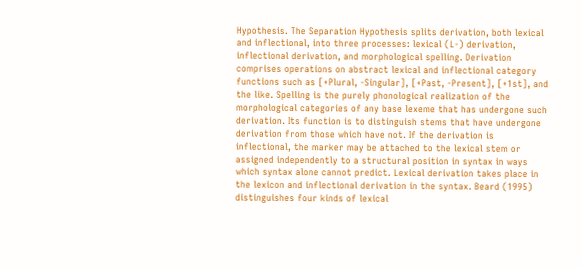Hypothesis. The Separation Hypothesis splits derivation, both lexical and inflectional, into three processes: lexical (L-) derivation, inflectional derivation, and morphological spelling. Derivation comprises operations on abstract lexical and inflectional category functions such as [+Plural, -Singular], [+Past, -Present], [+1st], and the like. Spelling is the purely phonological realization of the morphological categories of any base lexeme that has undergone such derivation. Its function is to distinguish stems that have undergone derivation from those which have not. If the derivation is inflectional, the marker may be attached to the lexical stem or assigned independently to a structural position in syntax in ways which syntax alone cannot predict. Lexical derivation takes place in the lexicon and inflectional derivation in the syntax. Beard (1995) distinguishes four kinds of lexical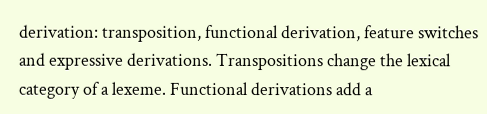derivation: transposition, functional derivation, feature switches and expressive derivations. Transpositions change the lexical category of a lexeme. Functional derivations add a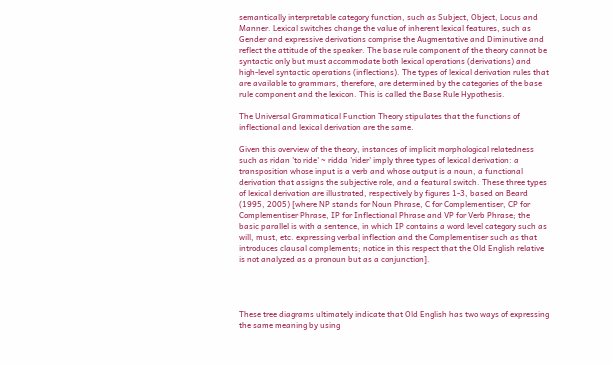semantically interpretable category function, such as Subject, Object, Locus and Manner. Lexical switches change the value of inherent lexical features, such as Gender and expressive derivations comprise the Augmentative and Diminutive and reflect the attitude of the speaker. The base rule component of the theory cannot be syntactic only but must accommodate both lexical operations (derivations) and high-level syntactic operations (inflections). The types of lexical derivation rules that are available to grammars, therefore, are determined by the categories of the base rule component and the lexicon. This is called the Base Rule Hypothesis.

The Universal Grammatical Function Theory stipulates that the functions of inflectional and lexical derivation are the same.

Given this overview of the theory, instances of implicit morphological relatedness such as ridan 'to ride' ~ ridda 'rider' imply three types of lexical derivation: a transposition whose input is a verb and whose output is a noun, a functional derivation that assigns the subjective role, and a featural switch. These three types of lexical derivation are illustrated, respectively by figures 1-3, based on Beard (1995, 2005) [where NP stands for Noun Phrase, C for Complementiser, CP for Complementiser Phrase, IP for Inflectional Phrase and VP for Verb Phrase; the basic parallel is with a sentence, in which IP contains a word level category such as will, must, etc. expressing verbal inflection and the Complementiser such as that introduces clausal complements; notice in this respect that the Old English relative is not analyzed as a pronoun but as a conjunction].




These tree diagrams ultimately indicate that Old English has two ways of expressing the same meaning by using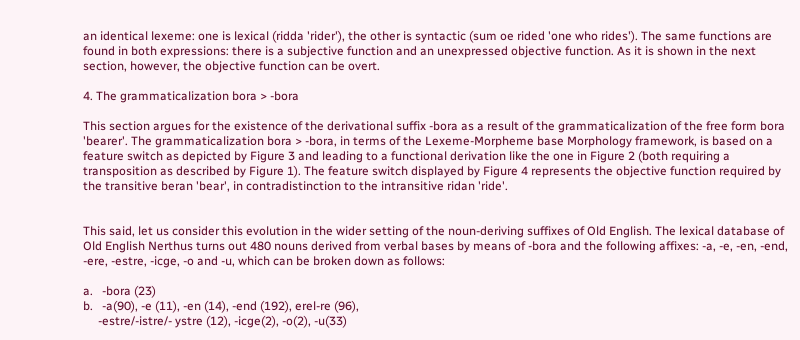an identical lexeme: one is lexical (ridda 'rider'), the other is syntactic (sum oe rided 'one who rides'). The same functions are found in both expressions: there is a subjective function and an unexpressed objective function. As it is shown in the next section, however, the objective function can be overt.

4. The grammaticalization bora > -bora

This section argues for the existence of the derivational suffix -bora as a result of the grammaticalization of the free form bora 'bearer'. The grammaticalization bora > -bora, in terms of the Lexeme-Morpheme base Morphology framework, is based on a feature switch as depicted by Figure 3 and leading to a functional derivation like the one in Figure 2 (both requiring a transposition as described by Figure 1). The feature switch displayed by Figure 4 represents the objective function required by the transitive beran 'bear', in contradistinction to the intransitive ridan 'ride'.


This said, let us consider this evolution in the wider setting of the noun-deriving suffixes of Old English. The lexical database of Old English Nerthus turns out 480 nouns derived from verbal bases by means of -bora and the following affixes: -a, -e, -en, -end, -ere, -estre, -icge, -o and -u, which can be broken down as follows:

a.   -bora (23)
b.   -a(90), -e (11), -en (14), -end (192), erel-re (96),
     -estre/-istre/- ystre (12), -icge(2), -o(2), -u(33)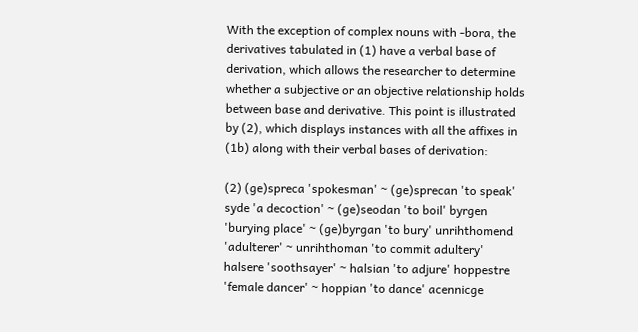With the exception of complex nouns with -bora, the derivatives tabulated in (1) have a verbal base of derivation, which allows the researcher to determine whether a subjective or an objective relationship holds between base and derivative. This point is illustrated by (2), which displays instances with all the affixes in (1b) along with their verbal bases of derivation:

(2) (ge)spreca 'spokesman' ~ (ge)sprecan 'to speak' syde 'a decoction' ~ (ge)seodan 'to boil' byrgen 'burying place' ~ (ge)byrgan 'to bury' unrihthomend 'adulterer' ~ unrihthoman 'to commit adultery' halsere 'soothsayer' ~ halsian 'to adjure' hoppestre 'female dancer' ~ hoppian 'to dance' acennicge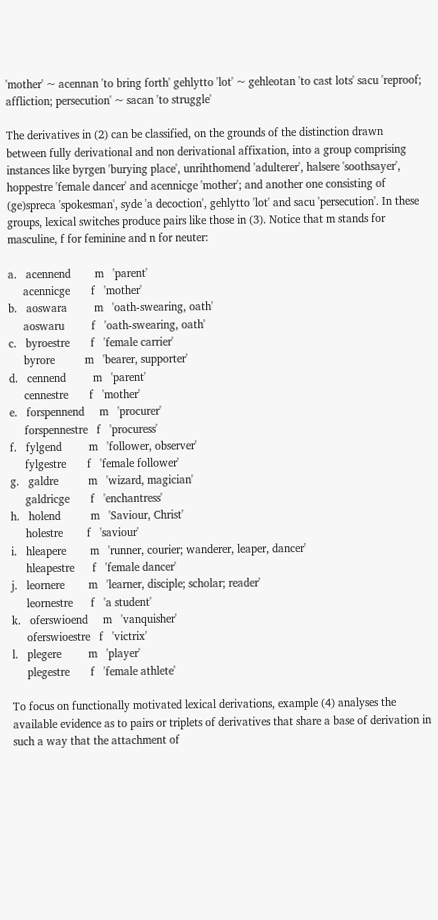'mother' ~ acennan 'to bring forth' gehlytto 'lot' ~ gehleotan 'to cast lots' sacu 'reproof; affliction; persecution' ~ sacan 'to struggle'

The derivatives in (2) can be classified, on the grounds of the distinction drawn between fully derivational and non derivational affixation, into a group comprising instances like byrgen 'burying place', unrihthomend 'adulterer', halsere 'soothsayer', hoppestre 'female dancer' and acennicge 'mother'; and another one consisting of (ge)spreca 'spokesman', syde 'a decoction', gehlytto 'lot' and sacu 'persecution'. In these groups, lexical switches produce pairs like those in (3). Notice that m stands for masculine, f for feminine and n for neuter:

a.   acennend        m   'parent'
     acennicge       f   'mother'
b.   aoswara         m   'oath-swearing, oath'
     aoswaru         f   'oath-swearing, oath'
c.   byroestre       f   'female carrier'
     byrore          m   'bearer, supporter'
d.   cennend         m   'parent'
     cennestre       f   'mother'
e.   forspennend     m   'procurer'
     forspennestre   f   'procuress'
f.   fylgend         m   'follower, observer'
     fylgestre       f   'female follower'
g.   galdre          m   'wizard, magician'
     galdricge       f   'enchantress'
h.   holend          m   'Saviour, Christ'
     holestre        f   'saviour'
i.   hleapere        m   'runner, courier; wanderer, leaper, dancer'
     hleapestre      f   'female dancer'
j.   leornere        m   'learner, disciple; scholar; reader'
     leornestre      f   'a student'
k.   oferswioend     m   'vanquisher'
     oferswioestre   f   'victrix'
l.   plegere         m   'player'
     plegestre       f   'female athlete'

To focus on functionally motivated lexical derivations, example (4) analyses the available evidence as to pairs or triplets of derivatives that share a base of derivation in such a way that the attachment of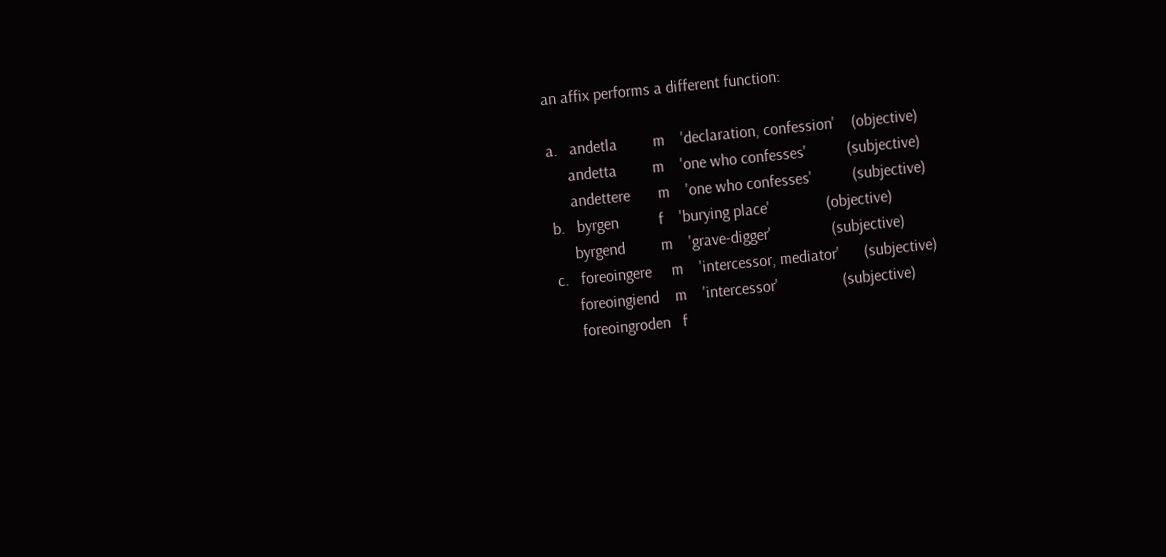an affix performs a different function:

a.   andetla         m    'declaration, confession'    (objective)
     andetta         m    'one who confesses'          (subjective)
     andettere       m    'one who confesses'          (subjective)
b.   byrgen          f    'burying place'              (objective)
     byrgend         m    'grave-digger'               (subjective)
c.   foreoingere     m    'intercessor, mediator'      (subjective)
     foreoingiend    m    'intercessor'                (subjective)
     foreoingroden   f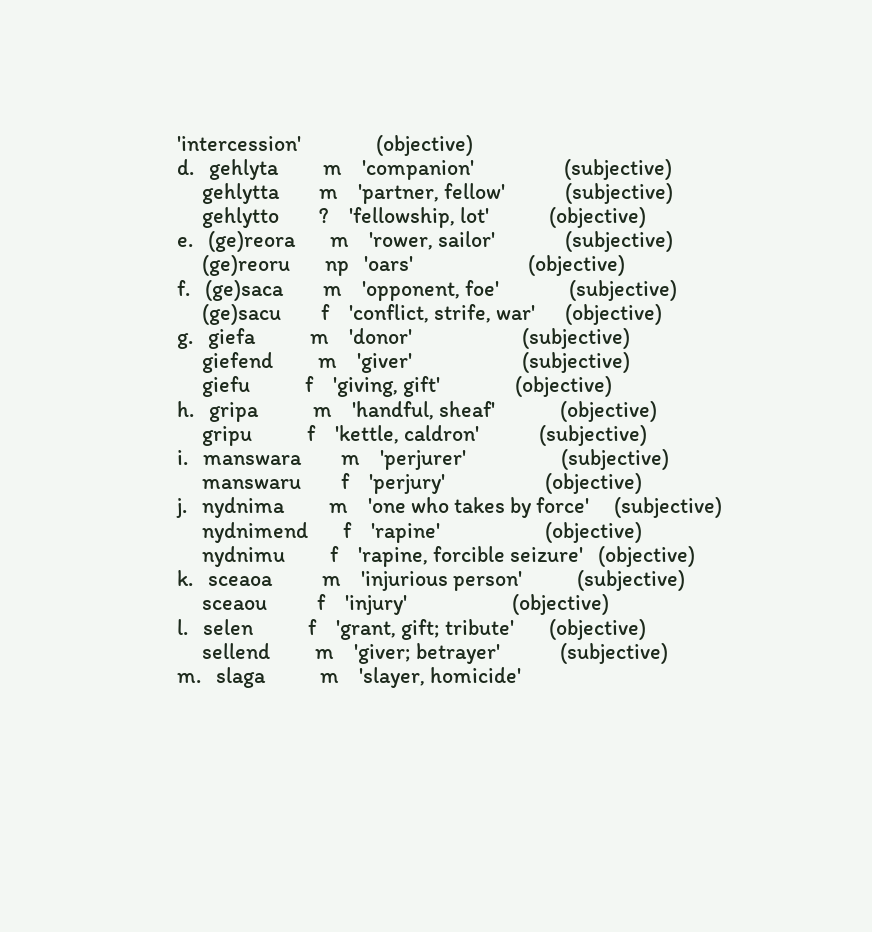'intercession'               (objective)
d.   gehlyta         m    'companion'                  (subjective)
     gehlytta        m    'partner, fellow'            (subjective)
     gehlytto        ?    'fellowship, lot'            (objective)
e.   (ge)reora       m    'rower, sailor'              (subjective)
     (ge)reoru       np   'oars'                       (objective)
f.   (ge)saca        m    'opponent, foe'              (subjective)
     (ge)sacu        f    'conflict, strife, war'      (objective)
g.   giefa           m    'donor'                      (subjective)
     giefend         m    'giver'                      (subjective)
     giefu           f    'giving, gift'               (objective)
h.   gripa           m    'handful, sheaf'             (objective)
     gripu           f    'kettle, caldron'            (subjective)
i.   manswara        m    'perjurer'                   (subjective)
     manswaru        f    'perjury'                    (objective)
j.   nydnima         m    'one who takes by force'     (subjective)
     nydnimend       f    'rapine'                     (objective)
     nydnimu         f    'rapine, forcible seizure'   (objective)
k.   sceaoa          m    'injurious person'           (subjective)
     sceaou          f    'injury'                     (objective)
l.   selen           f    'grant, gift; tribute'       (objective)
     sellend         m    'giver; betrayer'            (subjective)
m.   slaga           m    'slayer, homicide'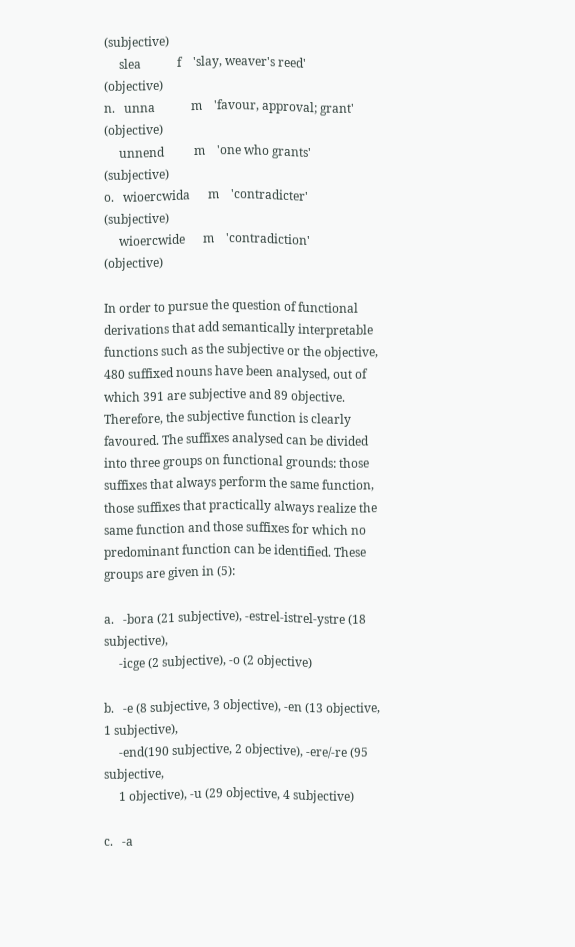(subjective)
     slea            f    'slay, weaver's reed'        (objective)
n.   unna            m    'favour, approval; grant'    (objective)
     unnend          m    'one who grants'             (subjective)
o.   wioercwida      m    'contradicter'               (subjective)
     wioercwide      m    'contradiction'              (objective)

In order to pursue the question of functional derivations that add semantically interpretable functions such as the subjective or the objective, 480 suffixed nouns have been analysed, out of which 391 are subjective and 89 objective. Therefore, the subjective function is clearly favoured. The suffixes analysed can be divided into three groups on functional grounds: those suffixes that always perform the same function, those suffixes that practically always realize the same function and those suffixes for which no predominant function can be identified. These groups are given in (5):

a.   -bora (21 subjective), -estrel-istrel-ystre (18 subjective),
     -icge (2 subjective), -o (2 objective)

b.   -e (8 subjective, 3 objective), -en (13 objective, 1 subjective),
     -end(190 subjective, 2 objective), -ere/-re (95 subjective,
     1 objective), -u (29 objective, 4 subjective)

c.   -a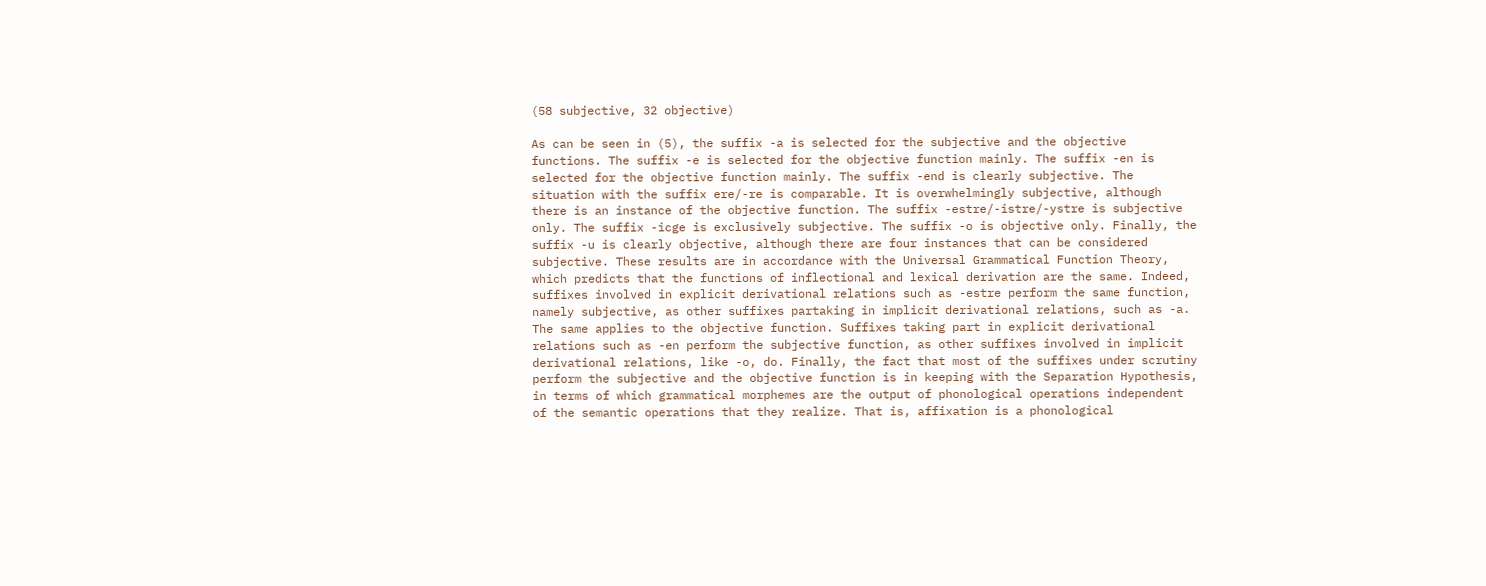(58 subjective, 32 objective)

As can be seen in (5), the suffix -a is selected for the subjective and the objective functions. The suffix -e is selected for the objective function mainly. The suffix -en is selected for the objective function mainly. The suffix -end is clearly subjective. The situation with the suffix ere/-re is comparable. It is overwhelmingly subjective, although there is an instance of the objective function. The suffix -estre/-istre/-ystre is subjective only. The suffix -icge is exclusively subjective. The suffix -o is objective only. Finally, the suffix -u is clearly objective, although there are four instances that can be considered subjective. These results are in accordance with the Universal Grammatical Function Theory, which predicts that the functions of inflectional and lexical derivation are the same. Indeed, suffixes involved in explicit derivational relations such as -estre perform the same function, namely subjective, as other suffixes partaking in implicit derivational relations, such as -a. The same applies to the objective function. Suffixes taking part in explicit derivational relations such as -en perform the subjective function, as other suffixes involved in implicit derivational relations, like -o, do. Finally, the fact that most of the suffixes under scrutiny perform the subjective and the objective function is in keeping with the Separation Hypothesis, in terms of which grammatical morphemes are the output of phonological operations independent of the semantic operations that they realize. That is, affixation is a phonological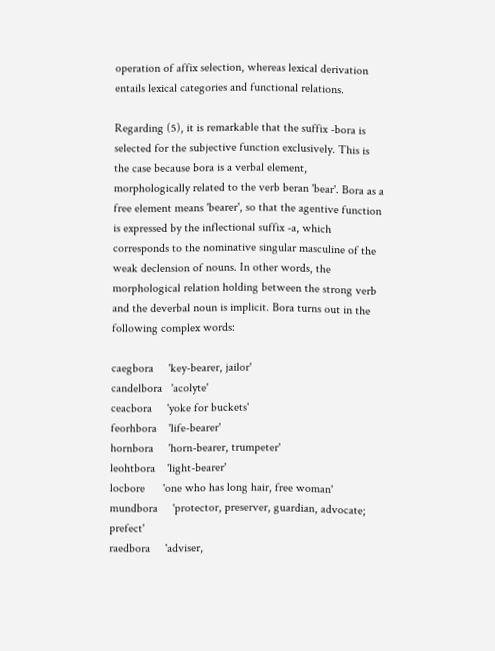operation of affix selection, whereas lexical derivation entails lexical categories and functional relations.

Regarding (5), it is remarkable that the suffix -bora is selected for the subjective function exclusively. This is the case because bora is a verbal element, morphologically related to the verb beran 'bear'. Bora as a free element means 'bearer', so that the agentive function is expressed by the inflectional suffix -a, which corresponds to the nominative singular masculine of the weak declension of nouns. In other words, the morphological relation holding between the strong verb and the deverbal noun is implicit. Bora turns out in the following complex words:

caegbora     'key-bearer, jailor'
candelbora   'acolyte'
ceacbora     'yoke for buckets'
feorhbora    'life-bearer'
hornbora     'horn-bearer, trumpeter'
leohtbora    'light-bearer'
locbore      'one who has long hair, free woman'
mundbora     'protector, preserver, guardian, advocate; prefect'
raedbora     'adviser,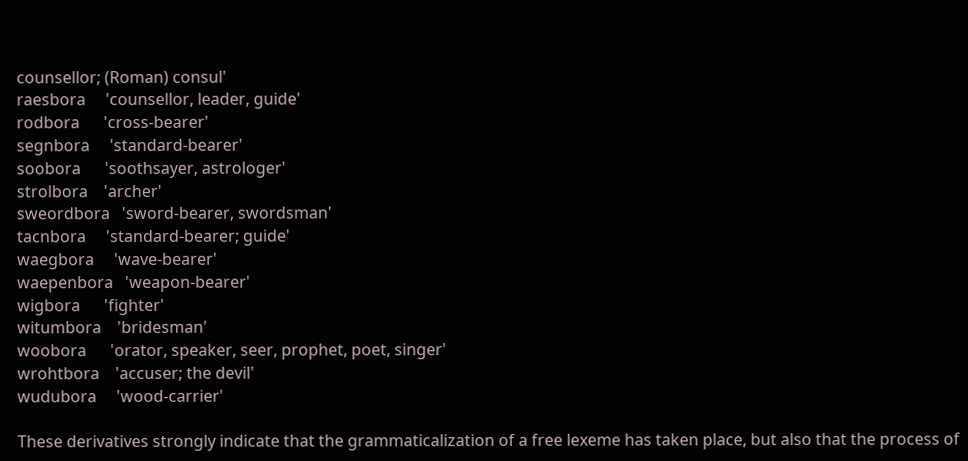counsellor; (Roman) consul'
raesbora     'counsellor, leader, guide'
rodbora      'cross-bearer'
segnbora     'standard-bearer'
soobora      'soothsayer, astrologer'
strolbora    'archer'
sweordbora   'sword-bearer, swordsman'
tacnbora     'standard-bearer; guide'
waegbora     'wave-bearer'
waepenbora   'weapon-bearer'
wigbora      'fighter'
witumbora    'bridesman'
woobora      'orator, speaker, seer, prophet, poet, singer'
wrohtbora    'accuser; the devil'
wudubora     'wood-carrier'

These derivatives strongly indicate that the grammaticalization of a free lexeme has taken place, but also that the process of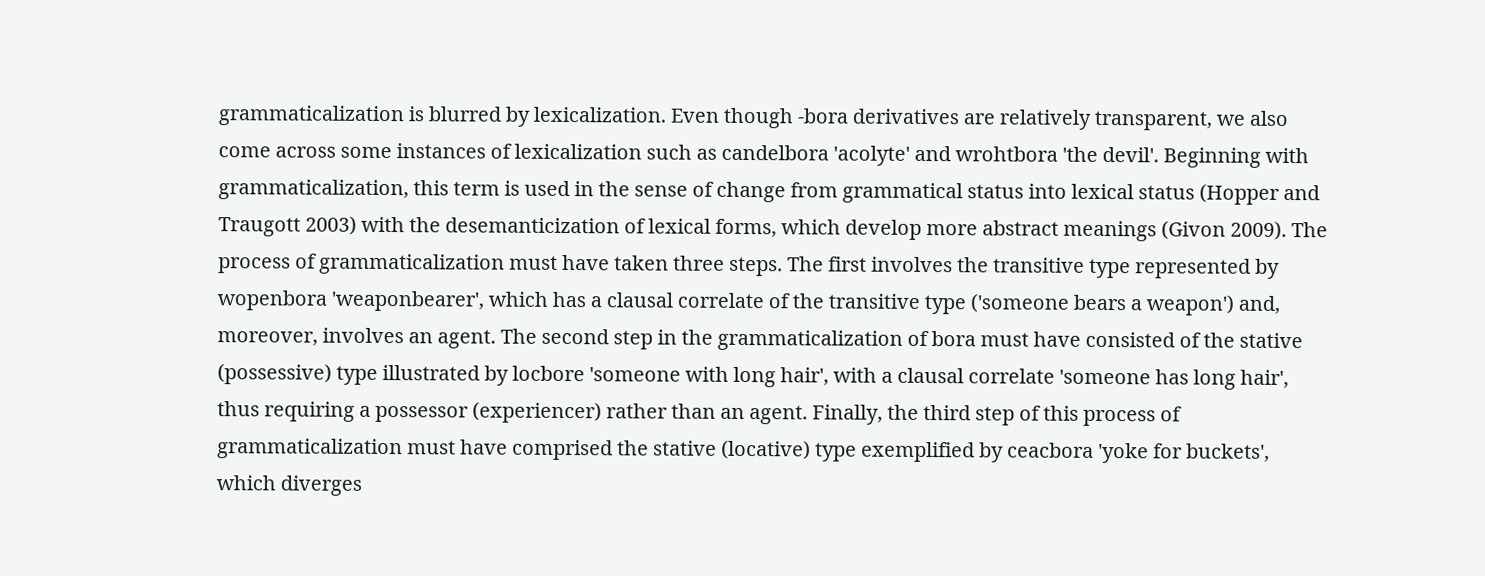grammaticalization is blurred by lexicalization. Even though -bora derivatives are relatively transparent, we also come across some instances of lexicalization such as candelbora 'acolyte' and wrohtbora 'the devil'. Beginning with grammaticalization, this term is used in the sense of change from grammatical status into lexical status (Hopper and Traugott 2003) with the desemanticization of lexical forms, which develop more abstract meanings (Givon 2009). The process of grammaticalization must have taken three steps. The first involves the transitive type represented by wopenbora 'weaponbearer', which has a clausal correlate of the transitive type ('someone bears a weapon') and, moreover, involves an agent. The second step in the grammaticalization of bora must have consisted of the stative (possessive) type illustrated by locbore 'someone with long hair', with a clausal correlate 'someone has long hair', thus requiring a possessor (experiencer) rather than an agent. Finally, the third step of this process of grammaticalization must have comprised the stative (locative) type exemplified by ceacbora 'yoke for buckets', which diverges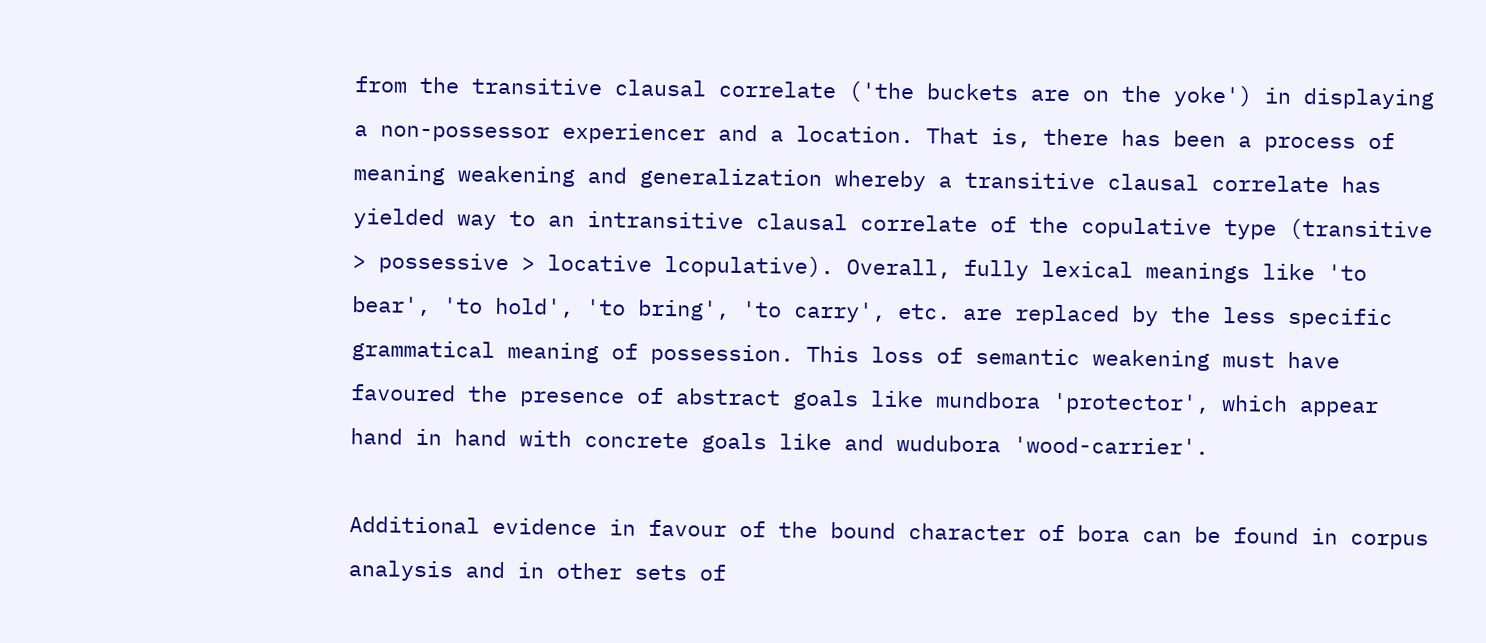from the transitive clausal correlate ('the buckets are on the yoke') in displaying a non-possessor experiencer and a location. That is, there has been a process of meaning weakening and generalization whereby a transitive clausal correlate has yielded way to an intransitive clausal correlate of the copulative type (transitive > possessive > locative lcopulative). Overall, fully lexical meanings like 'to bear', 'to hold', 'to bring', 'to carry', etc. are replaced by the less specific grammatical meaning of possession. This loss of semantic weakening must have favoured the presence of abstract goals like mundbora 'protector', which appear hand in hand with concrete goals like and wudubora 'wood-carrier'.

Additional evidence in favour of the bound character of bora can be found in corpus analysis and in other sets of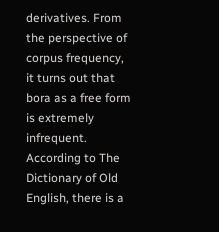derivatives. From the perspective of corpus frequency, it turns out that bora as a free form is extremely infrequent. According to The Dictionary of Old English, there is a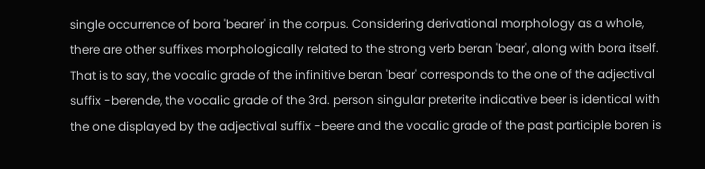single occurrence of bora 'bearer' in the corpus. Considering derivational morphology as a whole, there are other suffixes morphologically related to the strong verb beran 'bear', along with bora itself. That is to say, the vocalic grade of the infinitive beran 'bear' corresponds to the one of the adjectival suffix -berende, the vocalic grade of the 3rd. person singular preterite indicative beer is identical with the one displayed by the adjectival suffix -beere and the vocalic grade of the past participle boren is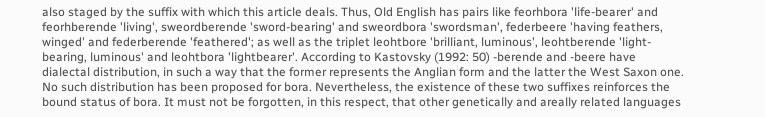also staged by the suffix with which this article deals. Thus, Old English has pairs like feorhbora 'life-bearer' and feorhberende 'living', sweordberende 'sword-bearing' and sweordbora 'swordsman', federbeere 'having feathers, winged' and federberende 'feathered'; as well as the triplet leohtbore 'brilliant, luminous', leohtberende 'light-bearing, luminous' and leohtbora 'lightbearer'. According to Kastovsky (1992: 50) -berende and -beere have dialectal distribution, in such a way that the former represents the Anglian form and the latter the West Saxon one. No such distribution has been proposed for bora. Nevertheless, the existence of these two suffixes reinforces the bound status of bora. It must not be forgotten, in this respect, that other genetically and areally related languages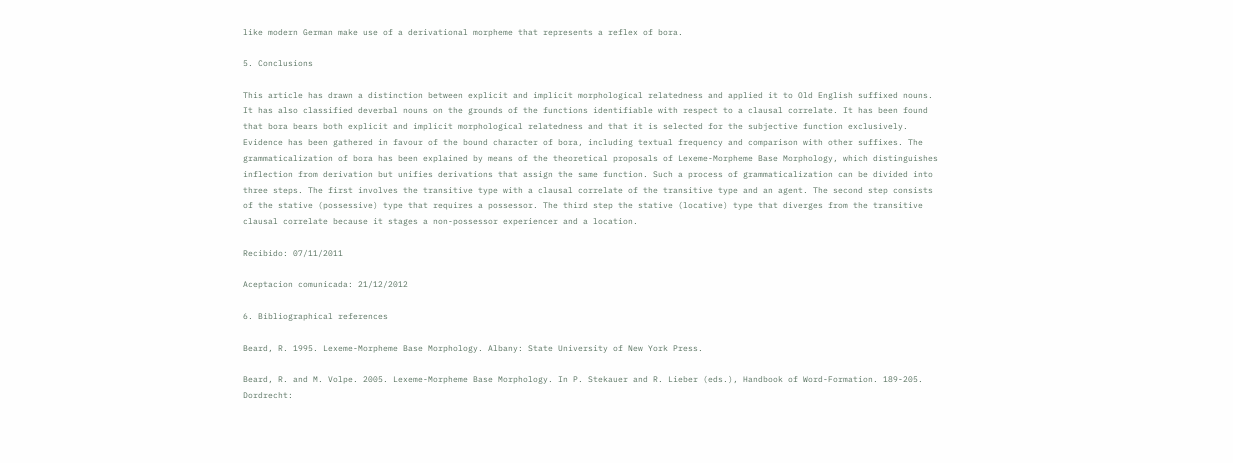like modern German make use of a derivational morpheme that represents a reflex of bora.

5. Conclusions

This article has drawn a distinction between explicit and implicit morphological relatedness and applied it to Old English suffixed nouns. It has also classified deverbal nouns on the grounds of the functions identifiable with respect to a clausal correlate. It has been found that bora bears both explicit and implicit morphological relatedness and that it is selected for the subjective function exclusively. Evidence has been gathered in favour of the bound character of bora, including textual frequency and comparison with other suffixes. The grammaticalization of bora has been explained by means of the theoretical proposals of Lexeme-Morpheme Base Morphology, which distinguishes inflection from derivation but unifies derivations that assign the same function. Such a process of grammaticalization can be divided into three steps. The first involves the transitive type with a clausal correlate of the transitive type and an agent. The second step consists of the stative (possessive) type that requires a possessor. The third step the stative (locative) type that diverges from the transitive clausal correlate because it stages a non-possessor experiencer and a location.

Recibido: 07/11/2011

Aceptacion comunicada: 21/12/2012

6. Bibliographical references

Beard, R. 1995. Lexeme-Morpheme Base Morphology. Albany: State University of New York Press.

Beard, R. and M. Volpe. 2005. Lexeme-Morpheme Base Morphology. In P. Stekauer and R. Lieber (eds.), Handbook of Word-Formation. 189-205. Dordrecht: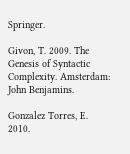Springer.

Givon, T. 2009. The Genesis of Syntactic Complexity. Amsterdam: John Benjamins.

Gonzalez Torres, E. 2010.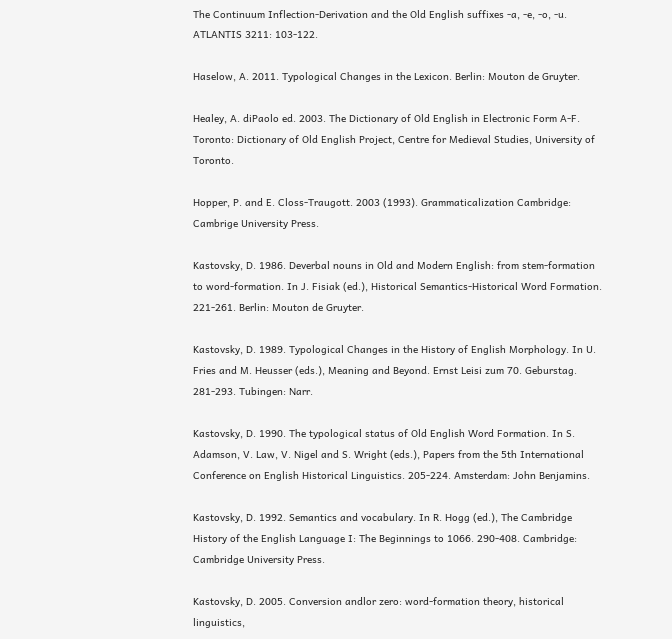The Continuum Inflection-Derivation and the Old English suffixes -a, -e, -o, -u. ATLANTIS 3211: 103-122.

Haselow, A. 2011. Typological Changes in the Lexicon. Berlin: Mouton de Gruyter.

Healey, A. diPaolo ed. 2003. The Dictionary of Old English in Electronic Form A-F. Toronto: Dictionary of Old English Project, Centre for Medieval Studies, University of Toronto.

Hopper, P. and E. Closs-Traugott. 2003 (1993). Grammaticalization Cambridge: Cambrige University Press.

Kastovsky, D. 1986. Deverbal nouns in Old and Modern English: from stem-formation to word-formation. In J. Fisiak (ed.), Historical Semantics-Historical Word Formation. 221-261. Berlin: Mouton de Gruyter.

Kastovsky, D. 1989. Typological Changes in the History of English Morphology. In U. Fries and M. Heusser (eds.), Meaning and Beyond. Ernst Leisi zum 70. Geburstag. 281-293. Tubingen: Narr.

Kastovsky, D. 1990. The typological status of Old English Word Formation. In S. Adamson, V. Law, V. Nigel and S. Wright (eds.), Papers from the 5th International Conference on English Historical Linguistics. 205-224. Amsterdam: John Benjamins.

Kastovsky, D. 1992. Semantics and vocabulary. In R. Hogg (ed.), The Cambridge History of the English Language I: The Beginnings to 1066. 290-408. Cambridge: Cambridge University Press.

Kastovsky, D. 2005. Conversion andlor zero: word-formation theory, historical linguistics,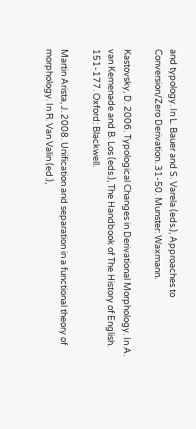and typology. In L. Bauer and S. Varela (eds.), Approaches to Conversion/Zero Derivation. 31-50. Munster: Waxmann.

Kastovsky, D. 2006. Typological Changes in Derivational Morphology. In A. van Kemenade and B. Los (eds.), The Handbook of The History of English. 151-177. Oxford: Blackwell.

Martin Arista, J. 2008. Unification and separation in a functional theory of morphology. In R. Van Valin (ed.),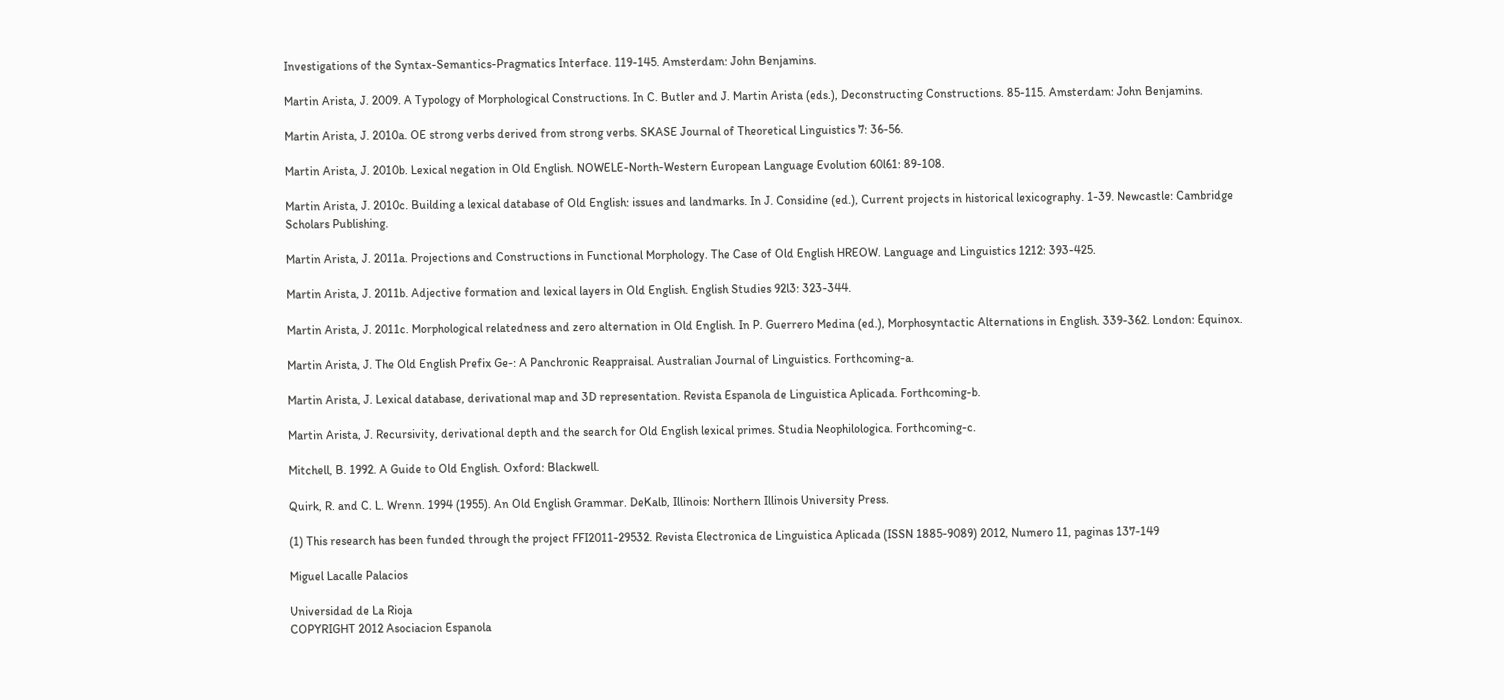Investigations of the Syntax-Semantics-Pragmatics Interface. 119-145. Amsterdam: John Benjamins.

Martin Arista, J. 2009. A Typology of Morphological Constructions. In C. Butler and J. Martin Arista (eds.), Deconstructing Constructions. 85-115. Amsterdam: John Benjamins.

Martin Arista, J. 2010a. OE strong verbs derived from strong verbs. SKASE Journal of Theoretical Linguistics 7: 36-56.

Martin Arista, J. 2010b. Lexical negation in Old English. NOWELE-North-Western European Language Evolution 60l61: 89-108.

Martin Arista, J. 2010c. Building a lexical database of Old English: issues and landmarks. In J. Considine (ed.), Current projects in historical lexicography. 1-39. Newcastle: Cambridge Scholars Publishing.

Martin Arista, J. 2011a. Projections and Constructions in Functional Morphology. The Case of Old English HREOW. Language and Linguistics 1212: 393-425.

Martin Arista, J. 2011b. Adjective formation and lexical layers in Old English. English Studies 92l3: 323-344.

Martin Arista, J. 2011c. Morphological relatedness and zero alternation in Old English. In P. Guerrero Medina (ed.), Morphosyntactic Alternations in English. 339-362. London: Equinox.

Martin Arista, J. The Old English Prefix Ge-: A Panchronic Reappraisal. Australian Journal of Linguistics. Forthcoming-a.

Martin Arista, J. Lexical database, derivational map and 3D representation. Revista Espanola de Linguistica Aplicada. Forthcoming-b.

Martin Arista, J. Recursivity, derivational depth and the search for Old English lexical primes. Studia Neophilologica. Forthcoming-c.

Mitchell, B. 1992. A Guide to Old English. Oxford: Blackwell.

Quirk, R. and C. L. Wrenn. 1994 (1955). An Old English Grammar. DeKalb, Illinois: Northern Illinois University Press.

(1) This research has been funded through the project FFI2011-29532. Revista Electronica de Linguistica Aplicada (ISSN 1885-9089) 2012, Numero 11, paginas 137-149

Miguel Lacalle Palacios

Universidad de La Rioja
COPYRIGHT 2012 Asociacion Espanola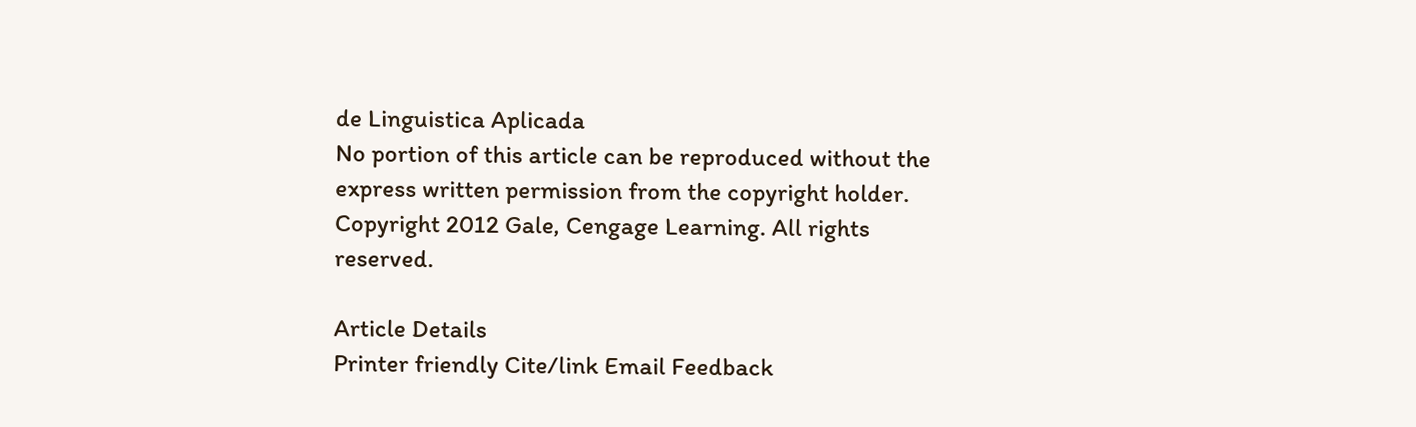de Linguistica Aplicada
No portion of this article can be reproduced without the express written permission from the copyright holder.
Copyright 2012 Gale, Cengage Learning. All rights reserved.

Article Details
Printer friendly Cite/link Email Feedback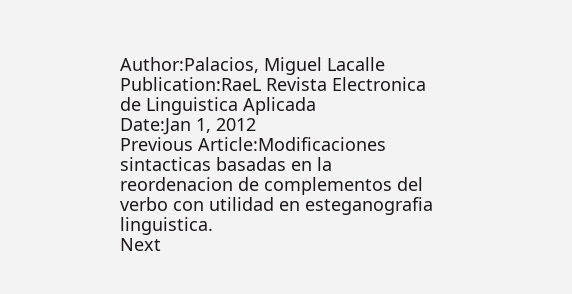Author:Palacios, Miguel Lacalle
Publication:RaeL Revista Electronica de Linguistica Aplicada
Date:Jan 1, 2012
Previous Article:Modificaciones sintacticas basadas en la reordenacion de complementos del verbo con utilidad en esteganografia linguistica.
Next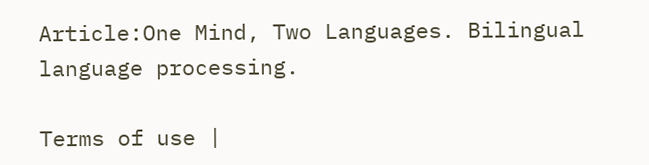Article:One Mind, Two Languages. Bilingual language processing.

Terms of use |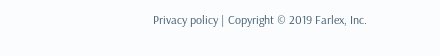Privacy policy | Copyright © 2019 Farlex, Inc.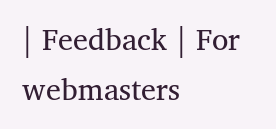| Feedback | For webmasters